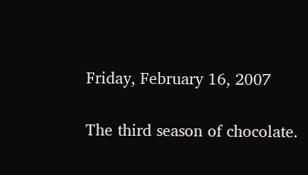Friday, February 16, 2007

The third season of chocolate.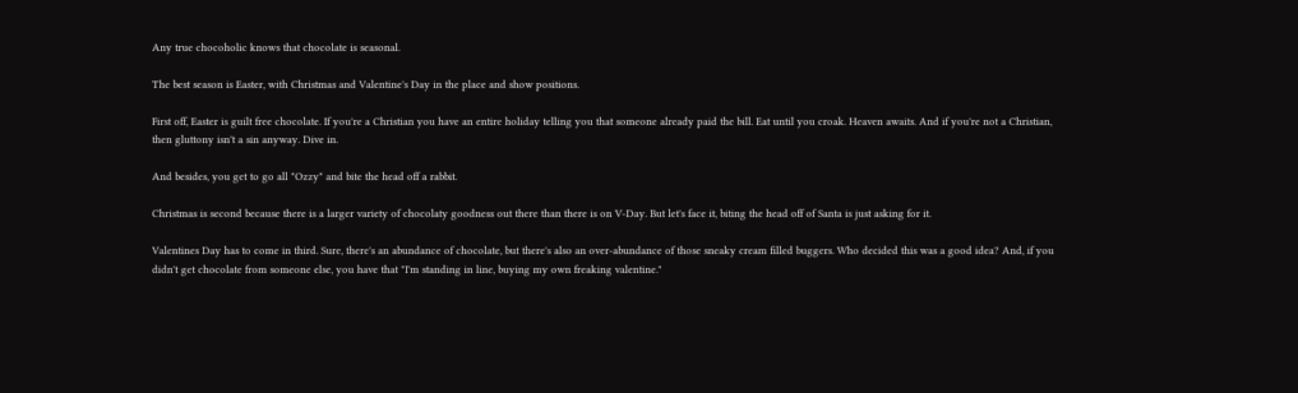Any true chocoholic knows that chocolate is seasonal.

The best season is Easter, with Christmas and Valentine's Day in the place and show positions.

First off, Easter is guilt free chocolate. If you're a Christian you have an entire holiday telling you that someone already paid the bill. Eat until you croak. Heaven awaits. And if you're not a Christian, then gluttony isn't a sin anyway. Dive in.

And besides, you get to go all "Ozzy" and bite the head off a rabbit.

Christmas is second because there is a larger variety of chocolaty goodness out there than there is on V-Day. But let's face it, biting the head off of Santa is just asking for it.

Valentines Day has to come in third. Sure, there's an abundance of chocolate, but there's also an over-abundance of those sneaky cream filled buggers. Who decided this was a good idea? And, if you didn't get chocolate from someone else, you have that "I'm standing in line, buying my own freaking valentine."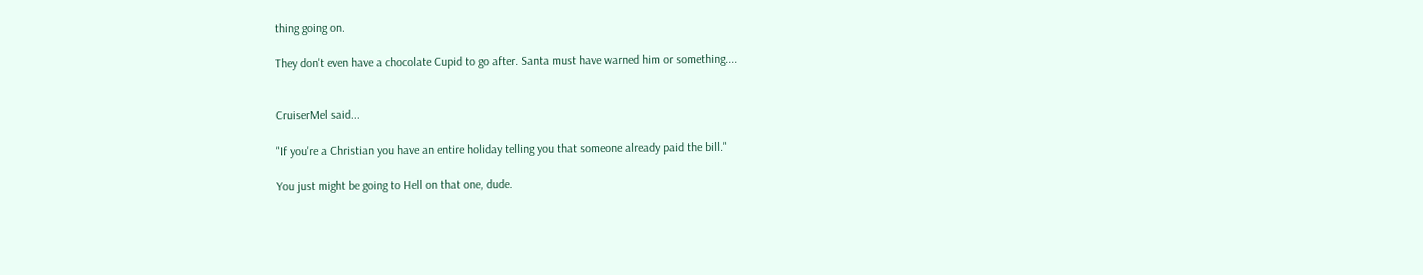thing going on.

They don't even have a chocolate Cupid to go after. Santa must have warned him or something....


CruiserMel said...

"If you're a Christian you have an entire holiday telling you that someone already paid the bill."

You just might be going to Hell on that one, dude.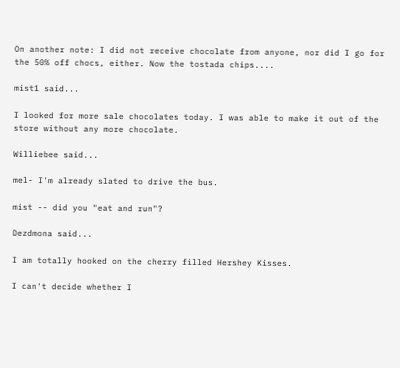On another note: I did not receive chocolate from anyone, nor did I go for the 50% off chocs, either. Now the tostada chips....

mist1 said...

I looked for more sale chocolates today. I was able to make it out of the store without any more chocolate.

Williebee said...

mel- I'm already slated to drive the bus.

mist -- did you "eat and run"?

Dezdmona said...

I am totally hooked on the cherry filled Hershey Kisses.

I can't decide whether I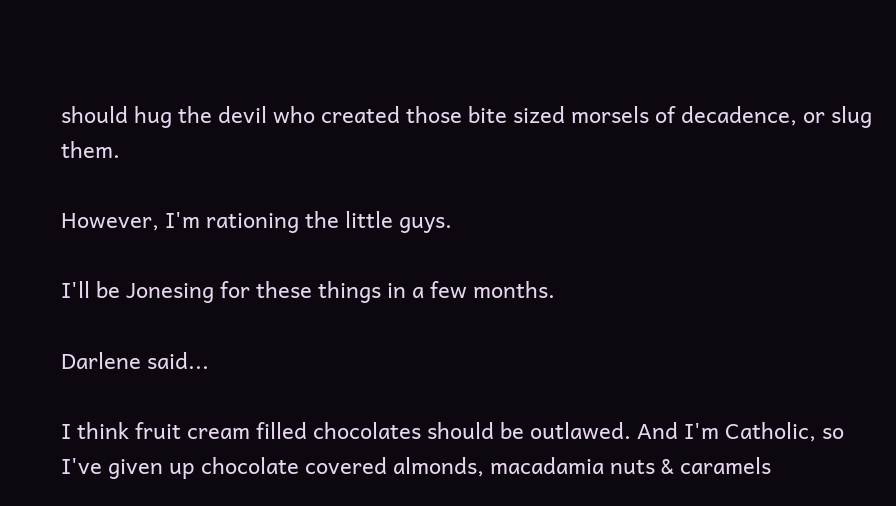should hug the devil who created those bite sized morsels of decadence, or slug them.

However, I'm rationing the little guys.

I'll be Jonesing for these things in a few months.

Darlene said...

I think fruit cream filled chocolates should be outlawed. And I'm Catholic, so I've given up chocolate covered almonds, macadamia nuts & caramels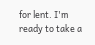for lent. I'm ready to take a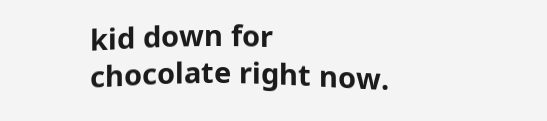kid down for chocolate right now.